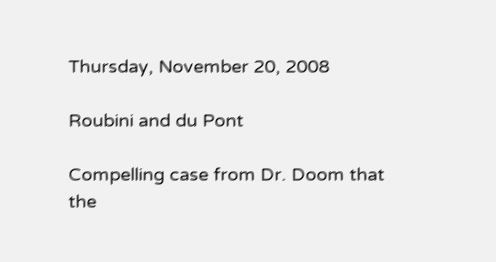Thursday, November 20, 2008

Roubini and du Pont

Compelling case from Dr. Doom that the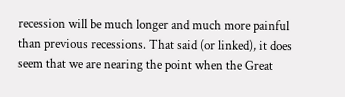recession will be much longer and much more painful than previous recessions. That said (or linked), it does seem that we are nearing the point when the Great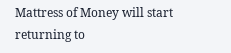Mattress of Money will start returning to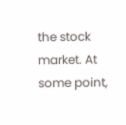the stock market. At some point,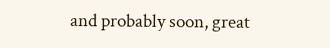and probably soon, great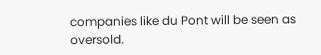companies like du Pont will be seen as oversold.